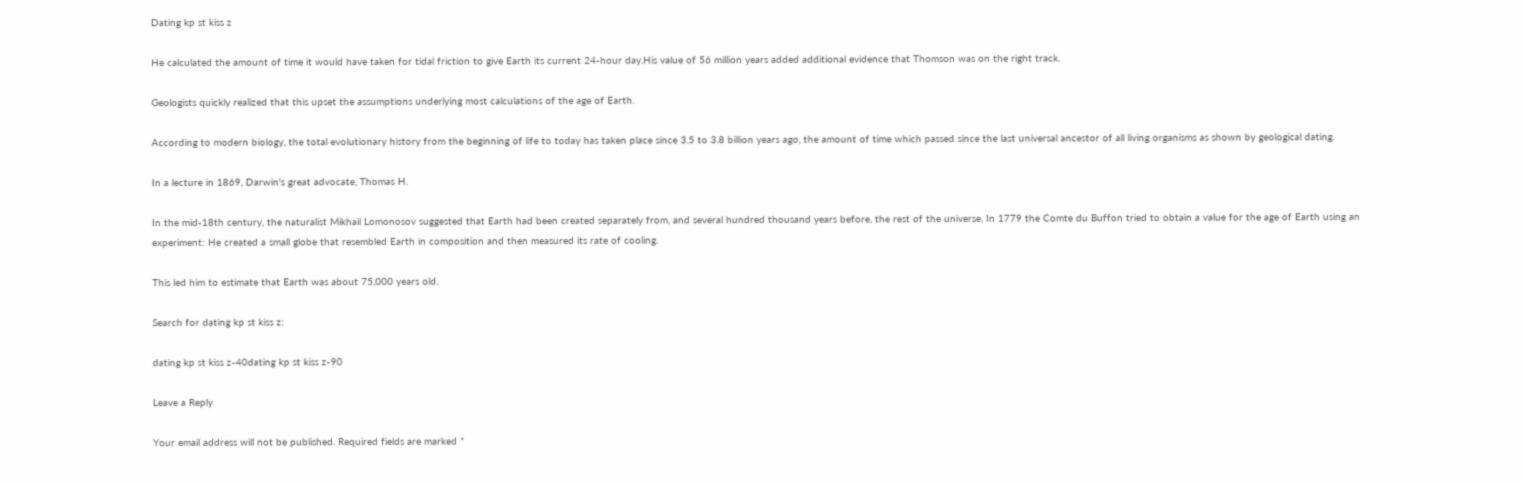Dating kp st kiss z

He calculated the amount of time it would have taken for tidal friction to give Earth its current 24-hour day.His value of 56 million years added additional evidence that Thomson was on the right track.

Geologists quickly realized that this upset the assumptions underlying most calculations of the age of Earth.

According to modern biology, the total evolutionary history from the beginning of life to today has taken place since 3.5 to 3.8 billion years ago, the amount of time which passed since the last universal ancestor of all living organisms as shown by geological dating.

In a lecture in 1869, Darwin's great advocate, Thomas H.

In the mid-18th century, the naturalist Mikhail Lomonosov suggested that Earth had been created separately from, and several hundred thousand years before, the rest of the universe. In 1779 the Comte du Buffon tried to obtain a value for the age of Earth using an experiment: He created a small globe that resembled Earth in composition and then measured its rate of cooling.

This led him to estimate that Earth was about 75,000 years old.

Search for dating kp st kiss z:

dating kp st kiss z-40dating kp st kiss z-90

Leave a Reply

Your email address will not be published. Required fields are marked *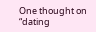One thought on “dating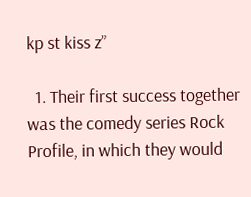kp st kiss z”

  1. Their first success together was the comedy series Rock Profile, in which they would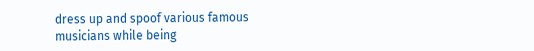dress up and spoof various famous musicians while being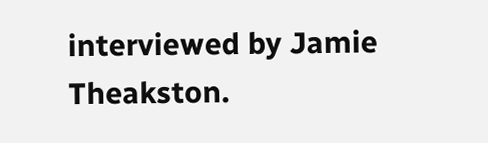interviewed by Jamie Theakston.